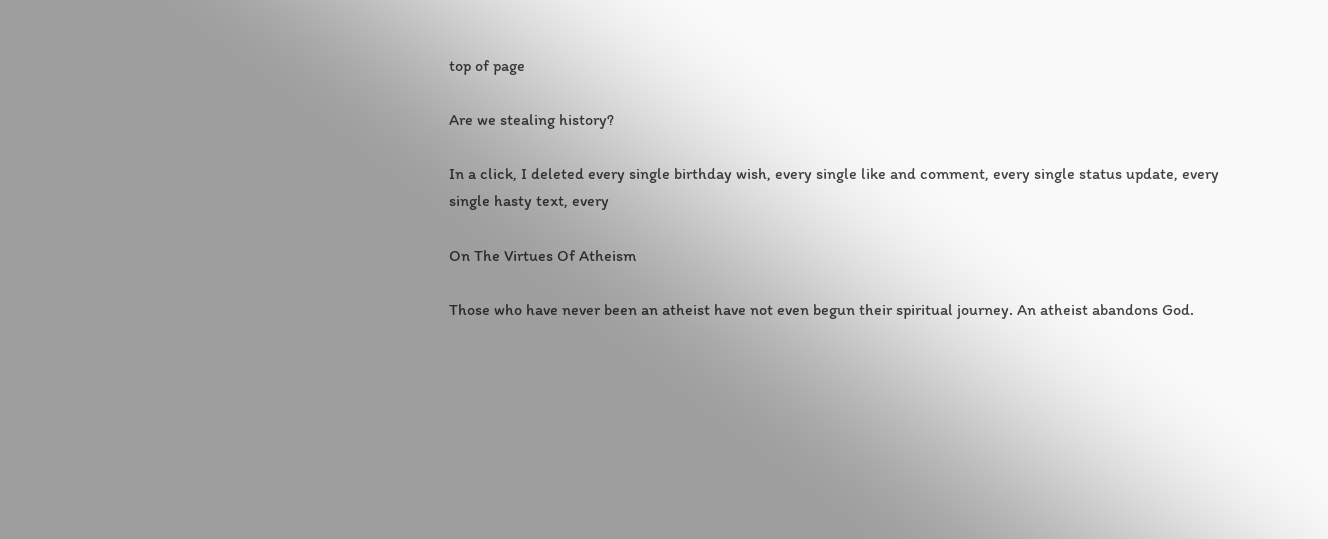top of page

Are we stealing history?

In a click, I deleted every single birthday wish, every single like and comment, every single status update, every single hasty text, every

On The Virtues Of Atheism

Those who have never been an atheist have not even begun their spiritual journey. An atheist abandons God.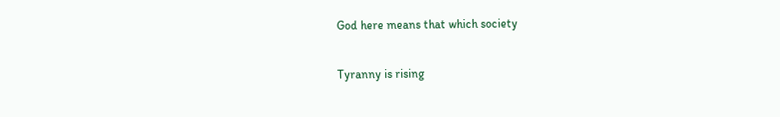God here means that which society

Tyranny is rising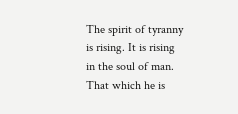The spirit of tyranny is rising. It is rising in the soul of man. That which he is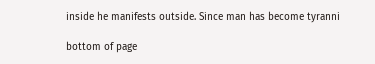inside he manifests outside. Since man has become tyranni

bottom of page